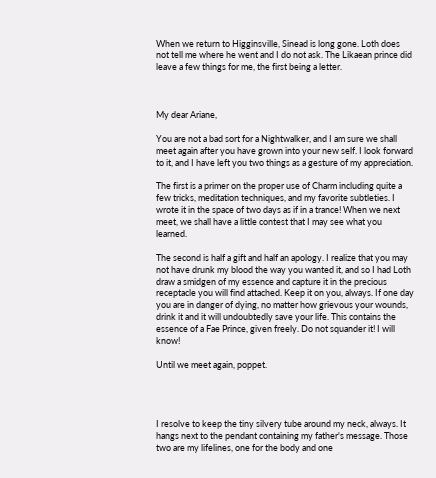When we return to Higginsville, Sinead is long gone. Loth does not tell me where he went and I do not ask. The Likaean prince did leave a few things for me, the first being a letter.



My dear Ariane,

You are not a bad sort for a Nightwalker, and I am sure we shall meet again after you have grown into your new self. I look forward to it, and I have left you two things as a gesture of my appreciation.

The first is a primer on the proper use of Charm including quite a few tricks, meditation techniques, and my favorite subtleties. I wrote it in the space of two days as if in a trance! When we next meet, we shall have a little contest that I may see what you learned.

The second is half a gift and half an apology. I realize that you may not have drunk my blood the way you wanted it, and so I had Loth draw a smidgen of my essence and capture it in the precious receptacle you will find attached. Keep it on you, always. If one day you are in danger of dying, no matter how grievous your wounds, drink it and it will undoubtedly save your life. This contains the essence of a Fae Prince, given freely. Do not squander it! I will know!

Until we meet again, poppet.




I resolve to keep the tiny silvery tube around my neck, always. It hangs next to the pendant containing my father's message. Those two are my lifelines, one for the body and one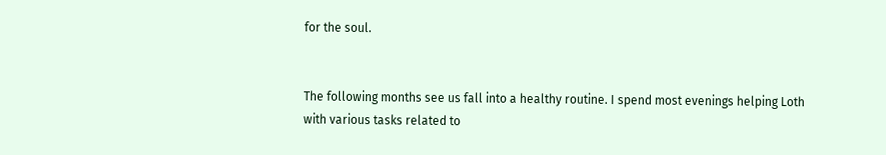for the soul.


The following months see us fall into a healthy routine. I spend most evenings helping Loth with various tasks related to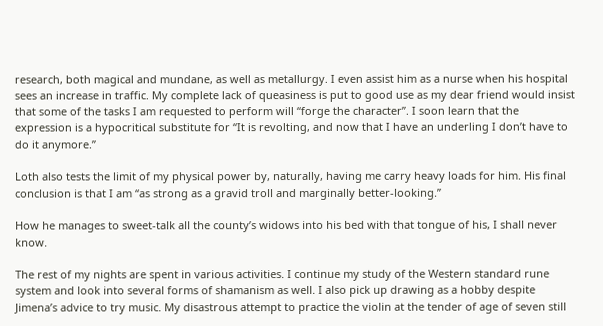research, both magical and mundane, as well as metallurgy. I even assist him as a nurse when his hospital sees an increase in traffic. My complete lack of queasiness is put to good use as my dear friend would insist that some of the tasks I am requested to perform will “forge the character”. I soon learn that the expression is a hypocritical substitute for “It is revolting, and now that I have an underling I don’t have to do it anymore.”

Loth also tests the limit of my physical power by, naturally, having me carry heavy loads for him. His final conclusion is that I am “as strong as a gravid troll and marginally better-looking.”

How he manages to sweet-talk all the county’s widows into his bed with that tongue of his, I shall never know.

The rest of my nights are spent in various activities. I continue my study of the Western standard rune system and look into several forms of shamanism as well. I also pick up drawing as a hobby despite Jimena’s advice to try music. My disastrous attempt to practice the violin at the tender of age of seven still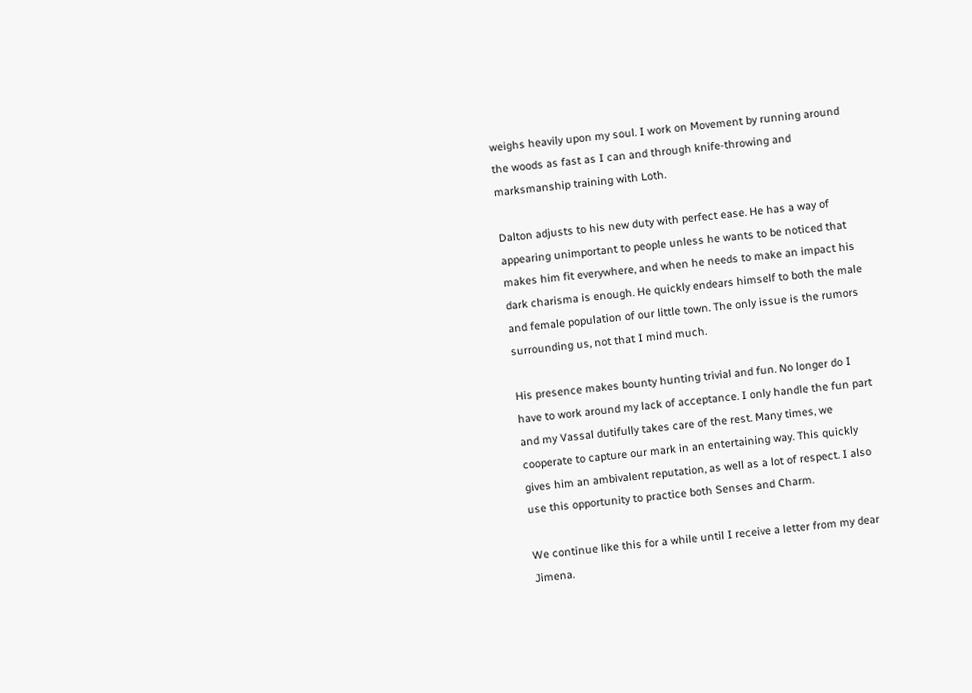weighs heavily upon my soul. I work on Movement by running around the woods as fast as I can and through knife-throwing and marksmanship training with Loth.

Dalton adjusts to his new duty with perfect ease. He has a way of appearing unimportant to people unless he wants to be noticed that makes him fit everywhere, and when he needs to make an impact his dark charisma is enough. He quickly endears himself to both the male and female population of our little town. The only issue is the rumors surrounding us, not that I mind much.

His presence makes bounty hunting trivial and fun. No longer do I have to work around my lack of acceptance. I only handle the fun part and my Vassal dutifully takes care of the rest. Many times, we cooperate to capture our mark in an entertaining way. This quickly gives him an ambivalent reputation, as well as a lot of respect. I also use this opportunity to practice both Senses and Charm.

We continue like this for a while until I receive a letter from my dear Jimena.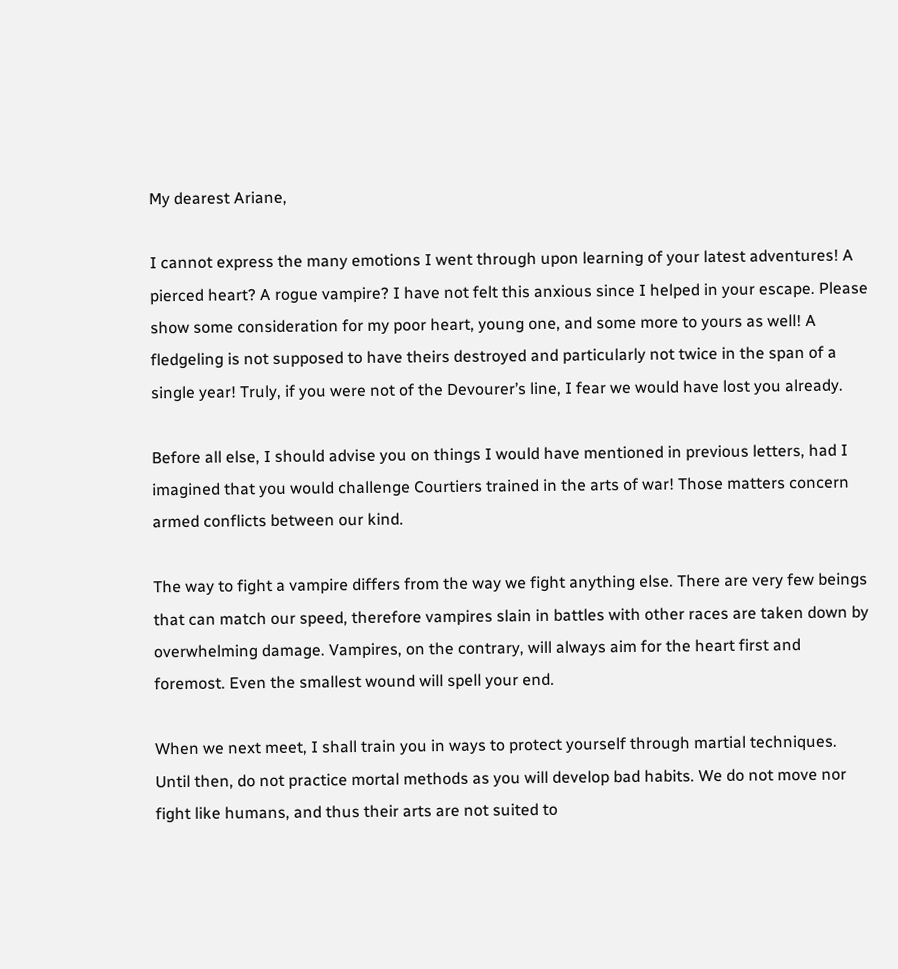My dearest Ariane,

I cannot express the many emotions I went through upon learning of your latest adventures! A pierced heart? A rogue vampire? I have not felt this anxious since I helped in your escape. Please show some consideration for my poor heart, young one, and some more to yours as well! A fledgeling is not supposed to have theirs destroyed and particularly not twice in the span of a single year! Truly, if you were not of the Devourer’s line, I fear we would have lost you already.

Before all else, I should advise you on things I would have mentioned in previous letters, had I imagined that you would challenge Courtiers trained in the arts of war! Those matters concern armed conflicts between our kind.

The way to fight a vampire differs from the way we fight anything else. There are very few beings that can match our speed, therefore vampires slain in battles with other races are taken down by overwhelming damage. Vampires, on the contrary, will always aim for the heart first and foremost. Even the smallest wound will spell your end.

When we next meet, I shall train you in ways to protect yourself through martial techniques. Until then, do not practice mortal methods as you will develop bad habits. We do not move nor fight like humans, and thus their arts are not suited to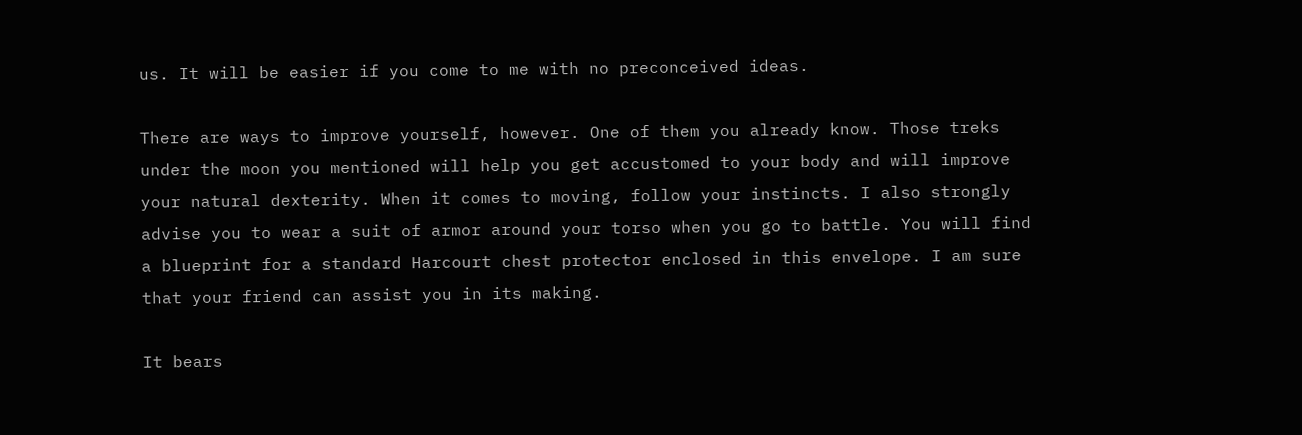us. It will be easier if you come to me with no preconceived ideas.

There are ways to improve yourself, however. One of them you already know. Those treks under the moon you mentioned will help you get accustomed to your body and will improve your natural dexterity. When it comes to moving, follow your instincts. I also strongly advise you to wear a suit of armor around your torso when you go to battle. You will find a blueprint for a standard Harcourt chest protector enclosed in this envelope. I am sure that your friend can assist you in its making.

It bears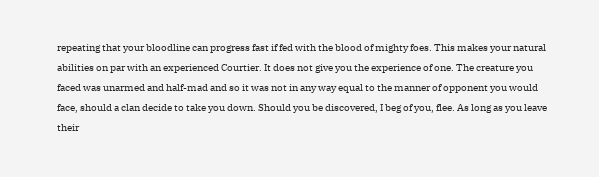repeating that your bloodline can progress fast if fed with the blood of mighty foes. This makes your natural abilities on par with an experienced Courtier. It does not give you the experience of one. The creature you faced was unarmed and half-mad and so it was not in any way equal to the manner of opponent you would face, should a clan decide to take you down. Should you be discovered, I beg of you, flee. As long as you leave their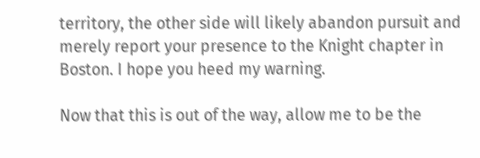territory, the other side will likely abandon pursuit and merely report your presence to the Knight chapter in Boston. I hope you heed my warning.

Now that this is out of the way, allow me to be the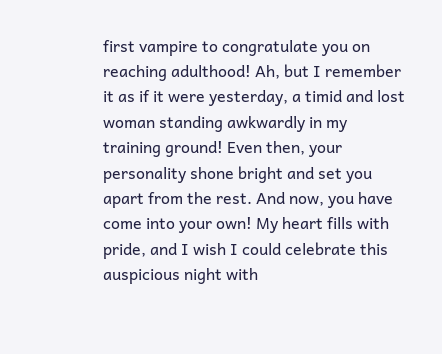first vampire to congratulate you on reaching adulthood! Ah, but I remember it as if it were yesterday, a timid and lost woman standing awkwardly in my training ground! Even then, your personality shone bright and set you apart from the rest. And now, you have come into your own! My heart fills with pride, and I wish I could celebrate this auspicious night with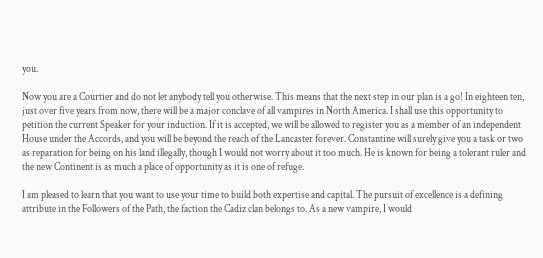you.

Now you are a Courtier and do not let anybody tell you otherwise. This means that the next step in our plan is a go! In eighteen ten, just over five years from now, there will be a major conclave of all vampires in North America. I shall use this opportunity to petition the current Speaker for your induction. If it is accepted, we will be allowed to register you as a member of an independent House under the Accords, and you will be beyond the reach of the Lancaster forever. Constantine will surely give you a task or two as reparation for being on his land illegally, though I would not worry about it too much. He is known for being a tolerant ruler and the new Continent is as much a place of opportunity as it is one of refuge.

I am pleased to learn that you want to use your time to build both expertise and capital. The pursuit of excellence is a defining attribute in the Followers of the Path, the faction the Cadiz clan belongs to. As a new vampire, I would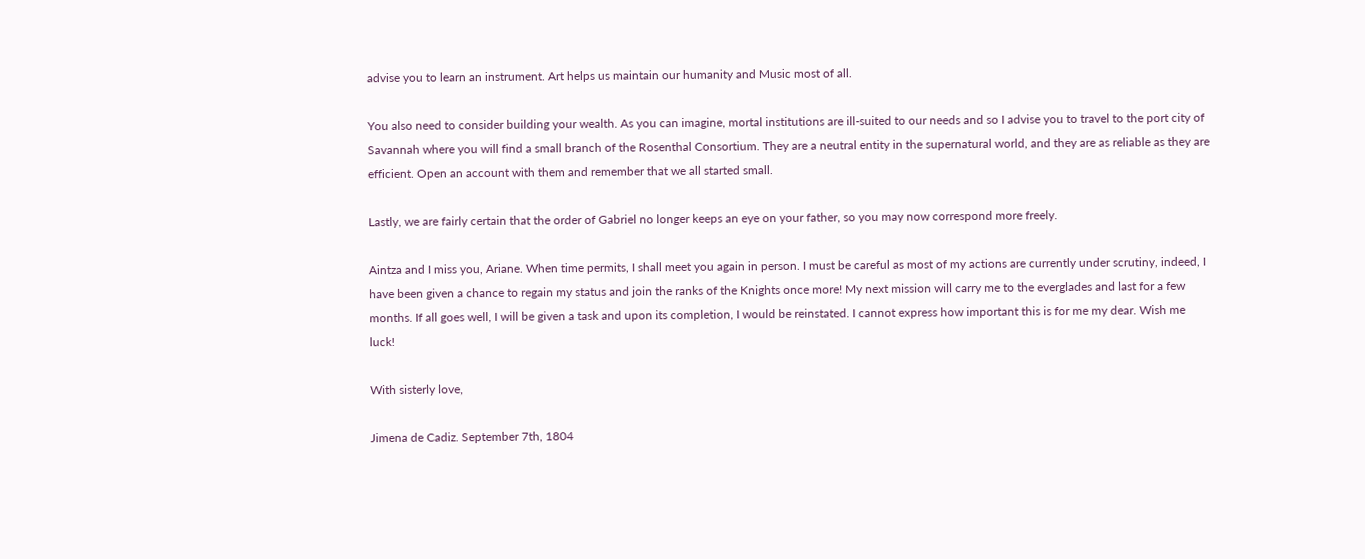advise you to learn an instrument. Art helps us maintain our humanity and Music most of all.

You also need to consider building your wealth. As you can imagine, mortal institutions are ill-suited to our needs and so I advise you to travel to the port city of Savannah where you will find a small branch of the Rosenthal Consortium. They are a neutral entity in the supernatural world, and they are as reliable as they are efficient. Open an account with them and remember that we all started small.

Lastly, we are fairly certain that the order of Gabriel no longer keeps an eye on your father, so you may now correspond more freely.

Aintza and I miss you, Ariane. When time permits, I shall meet you again in person. I must be careful as most of my actions are currently under scrutiny, indeed, I have been given a chance to regain my status and join the ranks of the Knights once more! My next mission will carry me to the everglades and last for a few months. If all goes well, I will be given a task and upon its completion, I would be reinstated. I cannot express how important this is for me my dear. Wish me luck!

With sisterly love,

Jimena de Cadiz. September 7th, 1804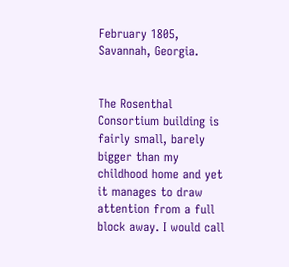February 1805, Savannah, Georgia.


The Rosenthal Consortium building is fairly small, barely bigger than my childhood home and yet it manages to draw attention from a full block away. I would call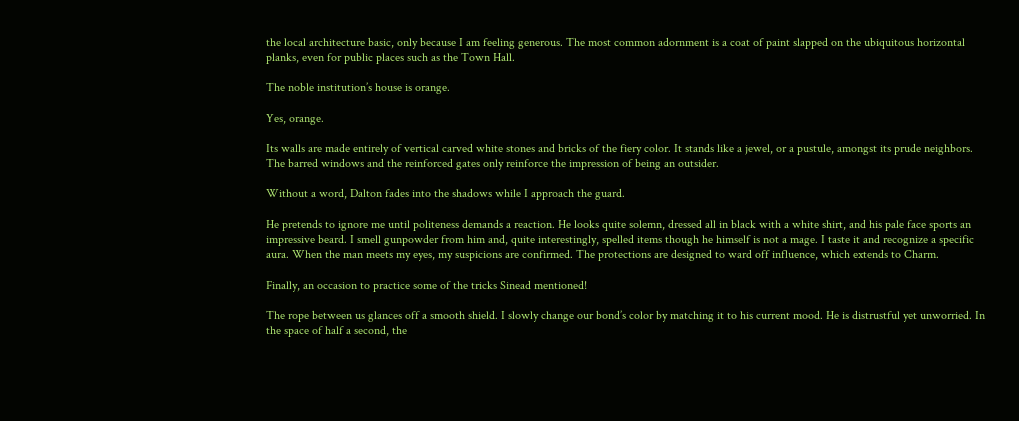the local architecture basic, only because I am feeling generous. The most common adornment is a coat of paint slapped on the ubiquitous horizontal planks, even for public places such as the Town Hall.

The noble institution’s house is orange.

Yes, orange.

Its walls are made entirely of vertical carved white stones and bricks of the fiery color. It stands like a jewel, or a pustule, amongst its prude neighbors. The barred windows and the reinforced gates only reinforce the impression of being an outsider.

Without a word, Dalton fades into the shadows while I approach the guard.

He pretends to ignore me until politeness demands a reaction. He looks quite solemn, dressed all in black with a white shirt, and his pale face sports an impressive beard. I smell gunpowder from him and, quite interestingly, spelled items though he himself is not a mage. I taste it and recognize a specific aura. When the man meets my eyes, my suspicions are confirmed. The protections are designed to ward off influence, which extends to Charm.

Finally, an occasion to practice some of the tricks Sinead mentioned!

The rope between us glances off a smooth shield. I slowly change our bond’s color by matching it to his current mood. He is distrustful yet unworried. In the space of half a second, the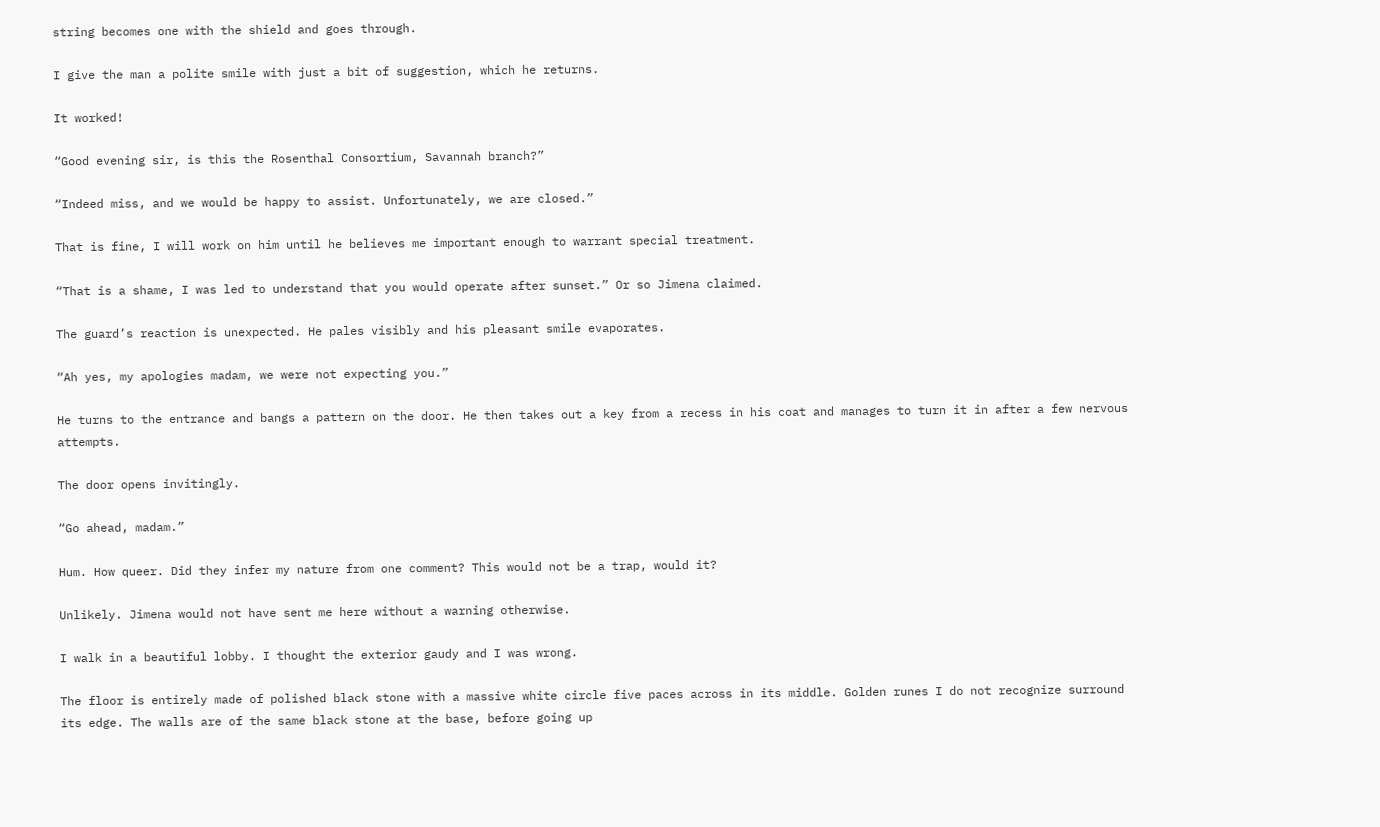string becomes one with the shield and goes through.

I give the man a polite smile with just a bit of suggestion, which he returns.

It worked!

“Good evening sir, is this the Rosenthal Consortium, Savannah branch?”

“Indeed miss, and we would be happy to assist. Unfortunately, we are closed.”

That is fine, I will work on him until he believes me important enough to warrant special treatment.

“That is a shame, I was led to understand that you would operate after sunset.” Or so Jimena claimed.

The guard’s reaction is unexpected. He pales visibly and his pleasant smile evaporates.

“Ah yes, my apologies madam, we were not expecting you.”

He turns to the entrance and bangs a pattern on the door. He then takes out a key from a recess in his coat and manages to turn it in after a few nervous attempts.

The door opens invitingly.

“Go ahead, madam.”

Hum. How queer. Did they infer my nature from one comment? This would not be a trap, would it?

Unlikely. Jimena would not have sent me here without a warning otherwise.

I walk in a beautiful lobby. I thought the exterior gaudy and I was wrong.

The floor is entirely made of polished black stone with a massive white circle five paces across in its middle. Golden runes I do not recognize surround its edge. The walls are of the same black stone at the base, before going up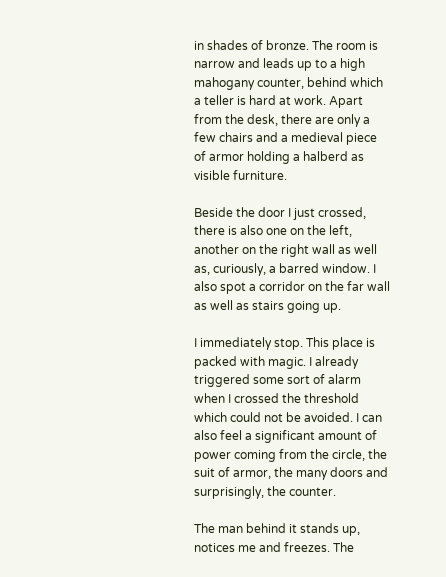in shades of bronze. The room is narrow and leads up to a high mahogany counter, behind which a teller is hard at work. Apart from the desk, there are only a few chairs and a medieval piece of armor holding a halberd as visible furniture.

Beside the door I just crossed, there is also one on the left, another on the right wall as well as, curiously, a barred window. I also spot a corridor on the far wall as well as stairs going up.

I immediately stop. This place is packed with magic. I already triggered some sort of alarm when I crossed the threshold which could not be avoided. I can also feel a significant amount of power coming from the circle, the suit of armor, the many doors and surprisingly, the counter.

The man behind it stands up, notices me and freezes. The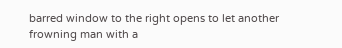barred window to the right opens to let another frowning man with a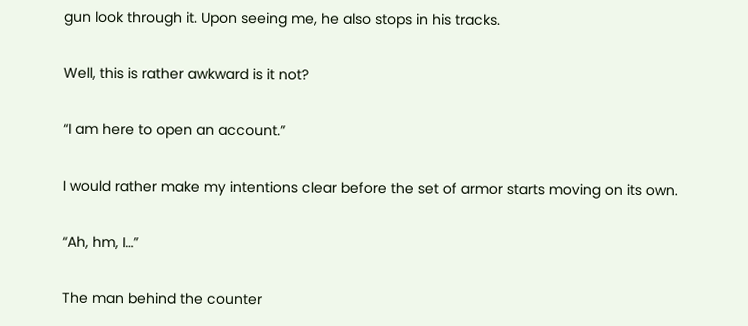gun look through it. Upon seeing me, he also stops in his tracks.

Well, this is rather awkward is it not?

“I am here to open an account.”

I would rather make my intentions clear before the set of armor starts moving on its own.

“Ah, hm, I…”

The man behind the counter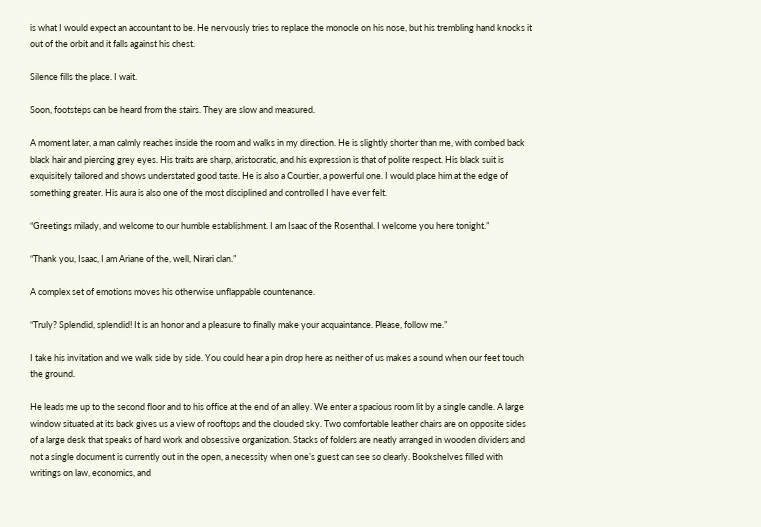is what I would expect an accountant to be. He nervously tries to replace the monocle on his nose, but his trembling hand knocks it out of the orbit and it falls against his chest.

Silence fills the place. I wait.

Soon, footsteps can be heard from the stairs. They are slow and measured.

A moment later, a man calmly reaches inside the room and walks in my direction. He is slightly shorter than me, with combed back black hair and piercing grey eyes. His traits are sharp, aristocratic, and his expression is that of polite respect. His black suit is exquisitely tailored and shows understated good taste. He is also a Courtier, a powerful one. I would place him at the edge of something greater. His aura is also one of the most disciplined and controlled I have ever felt.

“Greetings milady, and welcome to our humble establishment. I am Isaac of the Rosenthal. I welcome you here tonight.”

“Thank you, Isaac, I am Ariane of the, well, Nirari clan.”

A complex set of emotions moves his otherwise unflappable countenance.

“Truly? Splendid, splendid! It is an honor and a pleasure to finally make your acquaintance. Please, follow me.”

I take his invitation and we walk side by side. You could hear a pin drop here as neither of us makes a sound when our feet touch the ground.

He leads me up to the second floor and to his office at the end of an alley. We enter a spacious room lit by a single candle. A large window situated at its back gives us a view of rooftops and the clouded sky. Two comfortable leather chairs are on opposite sides of a large desk that speaks of hard work and obsessive organization. Stacks of folders are neatly arranged in wooden dividers and not a single document is currently out in the open, a necessity when one’s guest can see so clearly. Bookshelves filled with writings on law, economics, and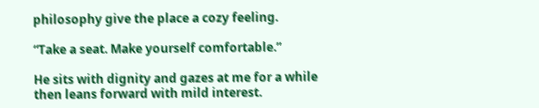philosophy give the place a cozy feeling.

“Take a seat. Make yourself comfortable.”

He sits with dignity and gazes at me for a while then leans forward with mild interest.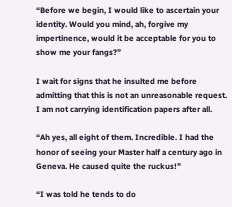“Before we begin, I would like to ascertain your identity. Would you mind, ah, forgive my impertinence, would it be acceptable for you to show me your fangs?”

I wait for signs that he insulted me before admitting that this is not an unreasonable request. I am not carrying identification papers after all.

“Ah yes, all eight of them. Incredible. I had the honor of seeing your Master half a century ago in Geneva. He caused quite the ruckus!”

“I was told he tends to do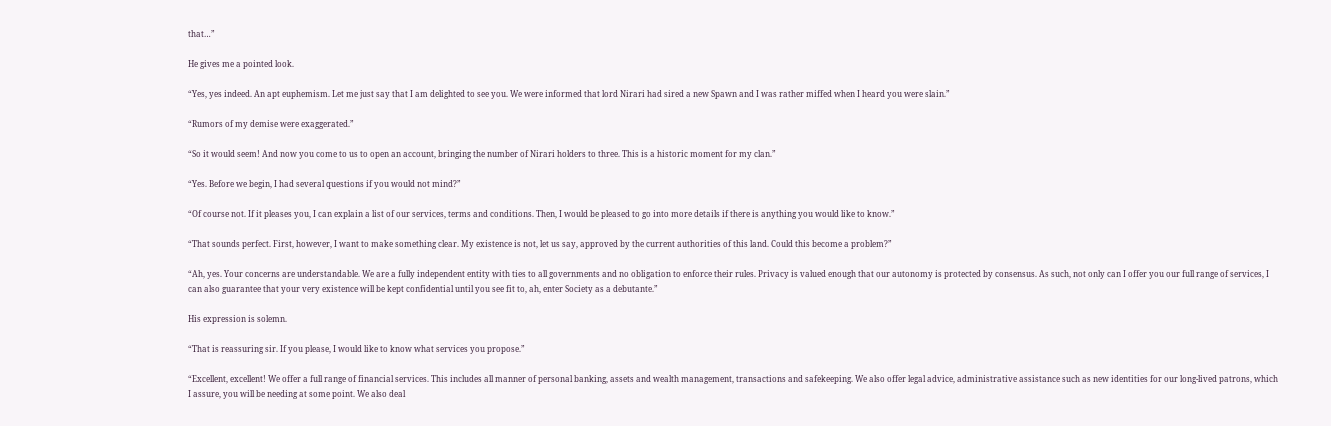that…”

He gives me a pointed look.

“Yes, yes indeed. An apt euphemism. Let me just say that I am delighted to see you. We were informed that lord Nirari had sired a new Spawn and I was rather miffed when I heard you were slain.”

“Rumors of my demise were exaggerated.”

“So it would seem! And now you come to us to open an account, bringing the number of Nirari holders to three. This is a historic moment for my clan.”

“Yes. Before we begin, I had several questions if you would not mind?”

“Of course not. If it pleases you, I can explain a list of our services, terms and conditions. Then, I would be pleased to go into more details if there is anything you would like to know.”

“That sounds perfect. First, however, I want to make something clear. My existence is not, let us say, approved by the current authorities of this land. Could this become a problem?”

“Ah, yes. Your concerns are understandable. We are a fully independent entity with ties to all governments and no obligation to enforce their rules. Privacy is valued enough that our autonomy is protected by consensus. As such, not only can I offer you our full range of services, I can also guarantee that your very existence will be kept confidential until you see fit to, ah, enter Society as a debutante.”

His expression is solemn.

“That is reassuring sir. If you please, I would like to know what services you propose.”

“Excellent, excellent! We offer a full range of financial services. This includes all manner of personal banking, assets and wealth management, transactions and safekeeping. We also offer legal advice, administrative assistance such as new identities for our long-lived patrons, which I assure, you will be needing at some point. We also deal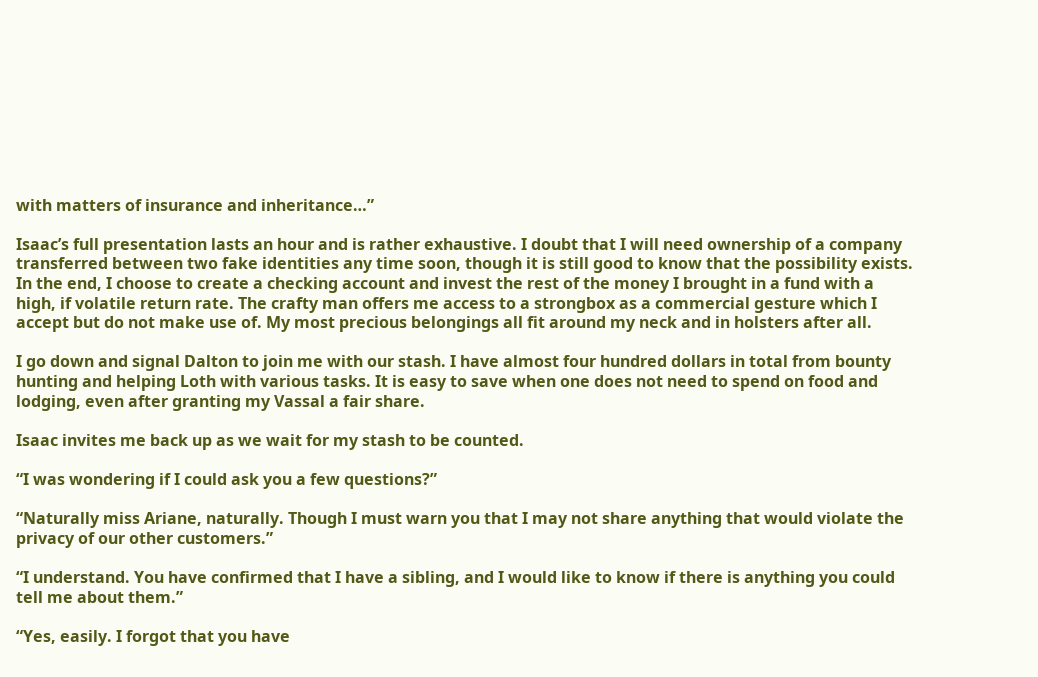with matters of insurance and inheritance…”

Isaac’s full presentation lasts an hour and is rather exhaustive. I doubt that I will need ownership of a company transferred between two fake identities any time soon, though it is still good to know that the possibility exists. In the end, I choose to create a checking account and invest the rest of the money I brought in a fund with a high, if volatile return rate. The crafty man offers me access to a strongbox as a commercial gesture which I accept but do not make use of. My most precious belongings all fit around my neck and in holsters after all.

I go down and signal Dalton to join me with our stash. I have almost four hundred dollars in total from bounty hunting and helping Loth with various tasks. It is easy to save when one does not need to spend on food and lodging, even after granting my Vassal a fair share.

Isaac invites me back up as we wait for my stash to be counted.

“I was wondering if I could ask you a few questions?”

“Naturally miss Ariane, naturally. Though I must warn you that I may not share anything that would violate the privacy of our other customers.”

“I understand. You have confirmed that I have a sibling, and I would like to know if there is anything you could tell me about them.”

“Yes, easily. I forgot that you have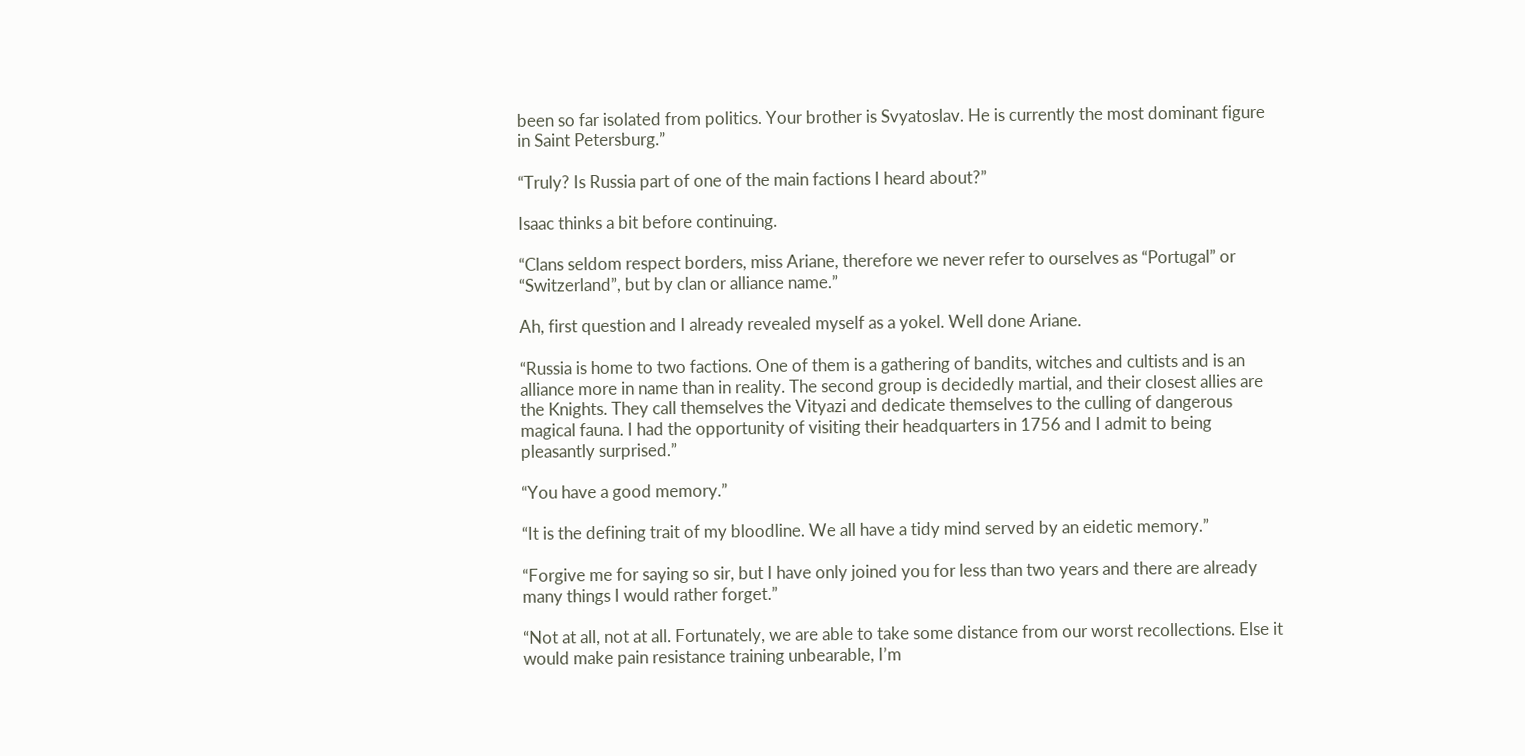been so far isolated from politics. Your brother is Svyatoslav. He is currently the most dominant figure in Saint Petersburg.”

“Truly? Is Russia part of one of the main factions I heard about?”

Isaac thinks a bit before continuing.

“Clans seldom respect borders, miss Ariane, therefore we never refer to ourselves as “Portugal” or “Switzerland”, but by clan or alliance name.”

Ah, first question and I already revealed myself as a yokel. Well done Ariane.

“Russia is home to two factions. One of them is a gathering of bandits, witches and cultists and is an alliance more in name than in reality. The second group is decidedly martial, and their closest allies are the Knights. They call themselves the Vityazi and dedicate themselves to the culling of dangerous magical fauna. I had the opportunity of visiting their headquarters in 1756 and I admit to being pleasantly surprised.”

“You have a good memory.”

“It is the defining trait of my bloodline. We all have a tidy mind served by an eidetic memory.”

“Forgive me for saying so sir, but I have only joined you for less than two years and there are already many things I would rather forget.”

“Not at all, not at all. Fortunately, we are able to take some distance from our worst recollections. Else it would make pain resistance training unbearable, I’m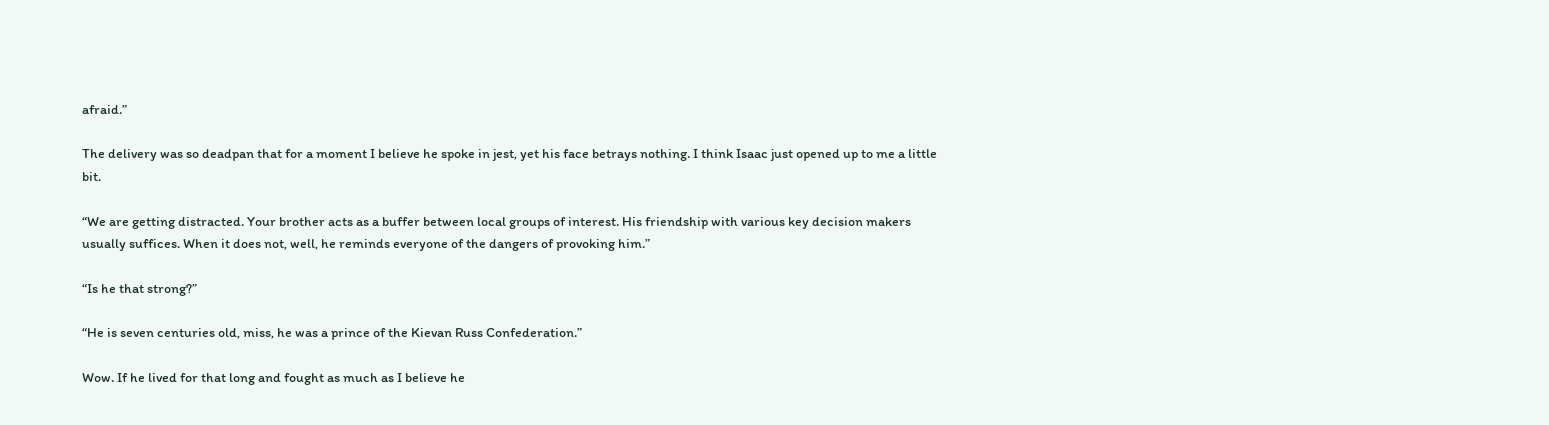afraid.”

The delivery was so deadpan that for a moment I believe he spoke in jest, yet his face betrays nothing. I think Isaac just opened up to me a little bit.

“We are getting distracted. Your brother acts as a buffer between local groups of interest. His friendship with various key decision makers usually suffices. When it does not, well, he reminds everyone of the dangers of provoking him.”

“Is he that strong?”

“He is seven centuries old, miss, he was a prince of the Kievan Russ Confederation.”

Wow. If he lived for that long and fought as much as I believe he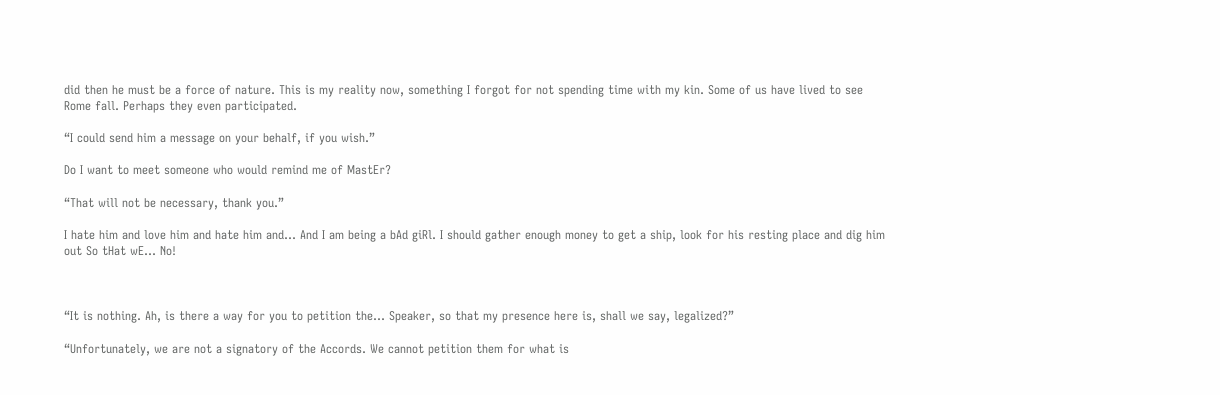did then he must be a force of nature. This is my reality now, something I forgot for not spending time with my kin. Some of us have lived to see Rome fall. Perhaps they even participated.

“I could send him a message on your behalf, if you wish.”

Do I want to meet someone who would remind me of MastEr?

“That will not be necessary, thank you.”

I hate him and love him and hate him and… And I am being a bAd giRl. I should gather enough money to get a ship, look for his resting place and dig him out So tHat wE… No!



“It is nothing. Ah, is there a way for you to petition the… Speaker, so that my presence here is, shall we say, legalized?”

“Unfortunately, we are not a signatory of the Accords. We cannot petition them for what is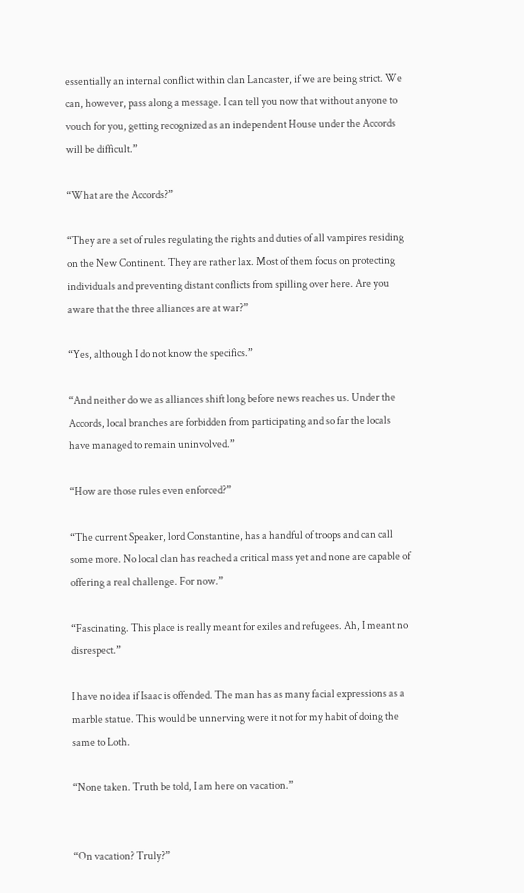essentially an internal conflict within clan Lancaster, if we are being strict. We can, however, pass along a message. I can tell you now that without anyone to vouch for you, getting recognized as an independent House under the Accords will be difficult.”

“What are the Accords?”

“They are a set of rules regulating the rights and duties of all vampires residing on the New Continent. They are rather lax. Most of them focus on protecting individuals and preventing distant conflicts from spilling over here. Are you aware that the three alliances are at war?”

“Yes, although I do not know the specifics.”

“And neither do we as alliances shift long before news reaches us. Under the Accords, local branches are forbidden from participating and so far the locals have managed to remain uninvolved.”

“How are those rules even enforced?”

“The current Speaker, lord Constantine, has a handful of troops and can call some more. No local clan has reached a critical mass yet and none are capable of offering a real challenge. For now.”

“Fascinating. This place is really meant for exiles and refugees. Ah, I meant no disrespect.”

I have no idea if Isaac is offended. The man has as many facial expressions as a marble statue. This would be unnerving were it not for my habit of doing the same to Loth.

“None taken. Truth be told, I am here on vacation.”


“On vacation? Truly?”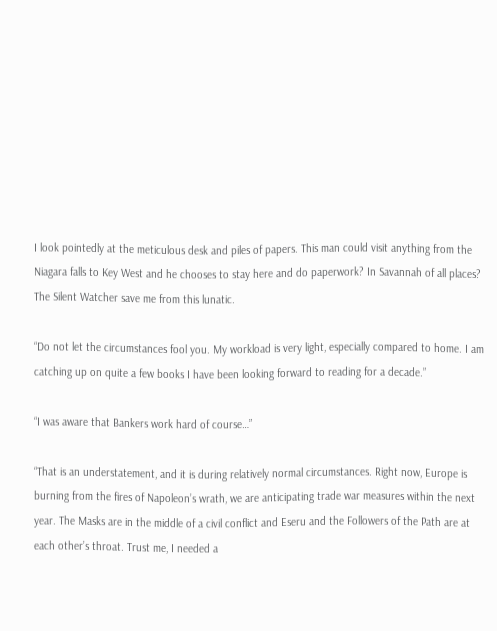I look pointedly at the meticulous desk and piles of papers. This man could visit anything from the Niagara falls to Key West and he chooses to stay here and do paperwork? In Savannah of all places? The Silent Watcher save me from this lunatic.

“Do not let the circumstances fool you. My workload is very light, especially compared to home. I am catching up on quite a few books I have been looking forward to reading for a decade.”

“I was aware that Bankers work hard of course…”

“That is an understatement, and it is during relatively normal circumstances. Right now, Europe is burning from the fires of Napoleon’s wrath, we are anticipating trade war measures within the next year. The Masks are in the middle of a civil conflict and Eseru and the Followers of the Path are at each other’s throat. Trust me, I needed a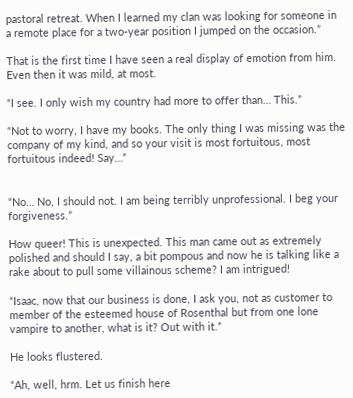pastoral retreat. When I learned my clan was looking for someone in a remote place for a two-year position I jumped on the occasion.”

That is the first time I have seen a real display of emotion from him. Even then it was mild, at most.

“I see. I only wish my country had more to offer than… This.”

“Not to worry, I have my books. The only thing I was missing was the company of my kind, and so your visit is most fortuitous, most fortuitous indeed! Say…”


“No… No, I should not. I am being terribly unprofessional. I beg your forgiveness.”

How queer! This is unexpected. This man came out as extremely polished and should I say, a bit pompous and now he is talking like a rake about to pull some villainous scheme? I am intrigued!

“Isaac, now that our business is done, I ask you, not as customer to member of the esteemed house of Rosenthal but from one lone vampire to another, what is it? Out with it.”

He looks flustered.

“Ah, well, hrm. Let us finish here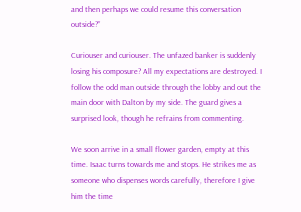and then perhaps we could resume this conversation outside?”

Curiouser and curiouser. The unfazed banker is suddenly losing his composure? All my expectations are destroyed. I follow the odd man outside through the lobby and out the main door with Dalton by my side. The guard gives a surprised look, though he refrains from commenting.

We soon arrive in a small flower garden, empty at this time. Isaac turns towards me and stops. He strikes me as someone who dispenses words carefully, therefore I give him the time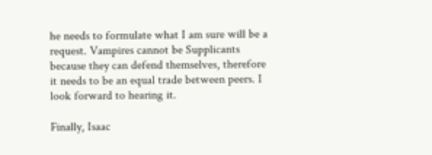he needs to formulate what I am sure will be a request. Vampires cannot be Supplicants because they can defend themselves, therefore it needs to be an equal trade between peers. I look forward to hearing it.

Finally, Isaac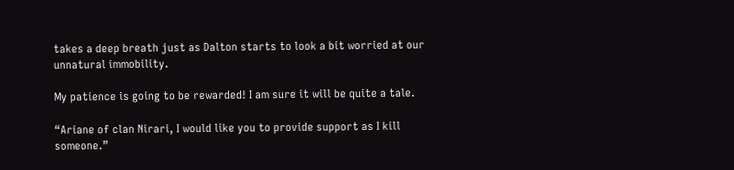takes a deep breath just as Dalton starts to look a bit worried at our unnatural immobility.

My patience is going to be rewarded! I am sure it will be quite a tale.

“Ariane of clan Nirari, I would like you to provide support as I kill someone.”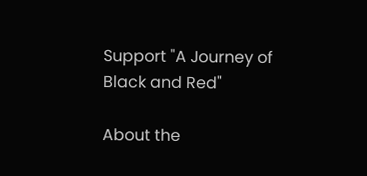Support "A Journey of Black and Red"

About the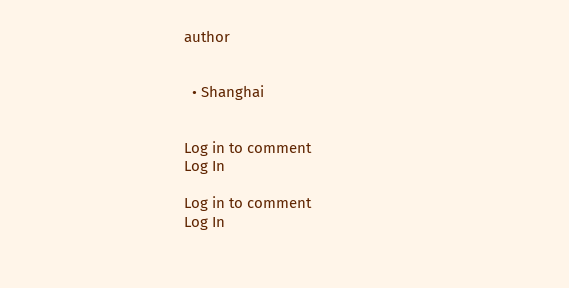author


  • Shanghai


Log in to comment
Log In

Log in to comment
Log In